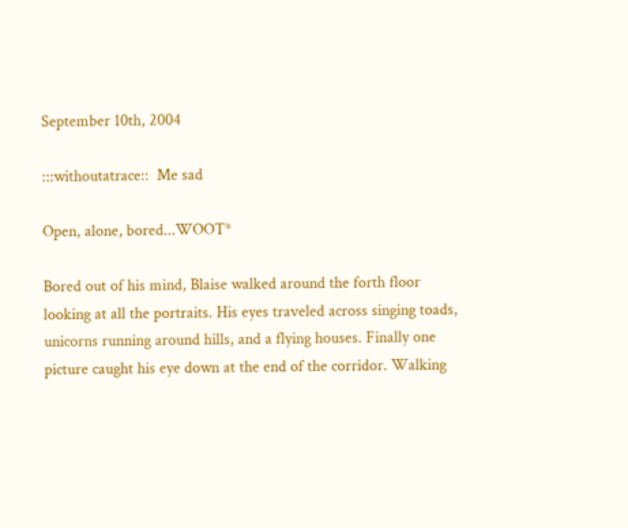September 10th, 2004

:::withoutatrace::  Me sad

Open, alone, bored...WOOT*

Bored out of his mind, Blaise walked around the forth floor looking at all the portraits. His eyes traveled across singing toads, unicorns running around hills, and a flying houses. Finally one picture caught his eye down at the end of the corridor. Walking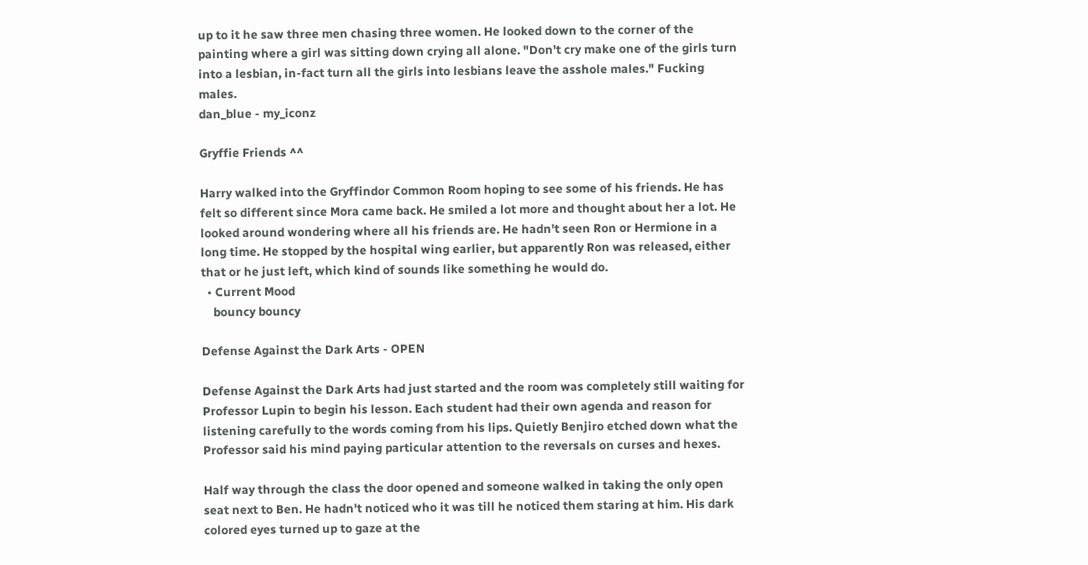up to it he saw three men chasing three women. He looked down to the corner of the painting where a girl was sitting down crying all alone. "Don't cry make one of the girls turn into a lesbian, in-fact turn all the girls into lesbians leave the asshole males." Fucking males.
dan_blue - my_iconz

Gryffie Friends ^^

Harry walked into the Gryffindor Common Room hoping to see some of his friends. He has felt so different since Mora came back. He smiled a lot more and thought about her a lot. He looked around wondering where all his friends are. He hadn't seen Ron or Hermione in a long time. He stopped by the hospital wing earlier, but apparently Ron was released, either that or he just left, which kind of sounds like something he would do.
  • Current Mood
    bouncy bouncy

Defense Against the Dark Arts - OPEN

Defense Against the Dark Arts had just started and the room was completely still waiting for Professor Lupin to begin his lesson. Each student had their own agenda and reason for listening carefully to the words coming from his lips. Quietly Benjiro etched down what the Professor said his mind paying particular attention to the reversals on curses and hexes.

Half way through the class the door opened and someone walked in taking the only open seat next to Ben. He hadn't noticed who it was till he noticed them staring at him. His dark colored eyes turned up to gaze at the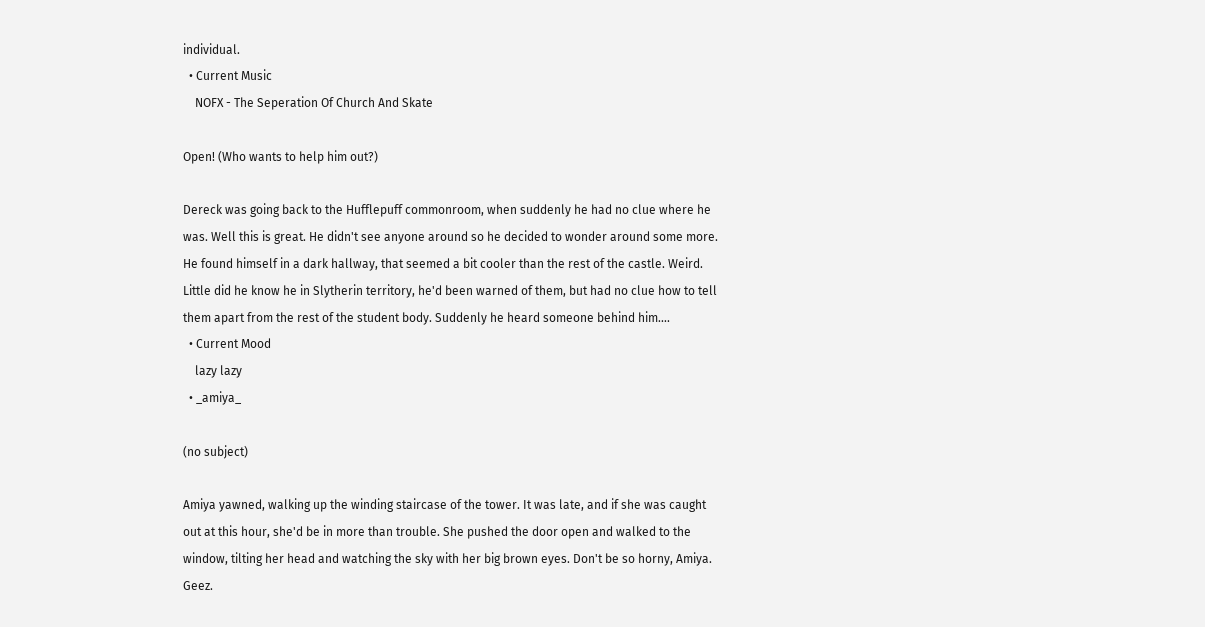individual.
  • Current Music
    NOFX - The Seperation Of Church And Skate

Open! (Who wants to help him out?)

Dereck was going back to the Hufflepuff commonroom, when suddenly he had no clue where he was. Well this is great. He didn't see anyone around so he decided to wonder around some more. He found himself in a dark hallway, that seemed a bit cooler than the rest of the castle. Weird. Little did he know he in Slytherin territory, he'd been warned of them, but had no clue how to tell them apart from the rest of the student body. Suddenly he heard someone behind him....
  • Current Mood
    lazy lazy
  • _amiya_

(no subject)

Amiya yawned, walking up the winding staircase of the tower. It was late, and if she was caught out at this hour, she'd be in more than trouble. She pushed the door open and walked to the window, tilting her head and watching the sky with her big brown eyes. Don't be so horny, Amiya. Geez.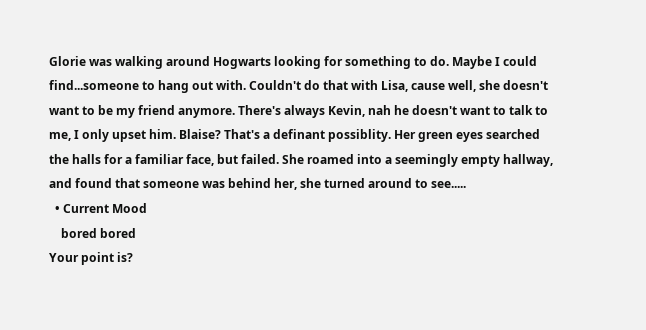Glorie was walking around Hogwarts looking for something to do. Maybe I could find...someone to hang out with. Couldn't do that with Lisa, cause well, she doesn't want to be my friend anymore. There's always Kevin, nah he doesn't want to talk to me, I only upset him. Blaise? That's a definant possiblity. Her green eyes searched the halls for a familiar face, but failed. She roamed into a seemingly empty hallway, and found that someone was behind her, she turned around to see.....
  • Current Mood
    bored bored
Your point is?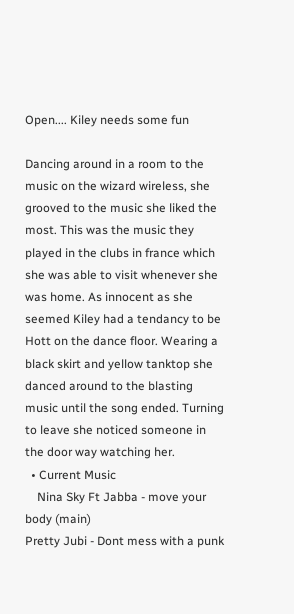Open.... Kiley needs some fun

Dancing around in a room to the music on the wizard wireless, she grooved to the music she liked the most. This was the music they played in the clubs in france which she was able to visit whenever she was home. As innocent as she seemed Kiley had a tendancy to be Hott on the dance floor. Wearing a black skirt and yellow tanktop she danced around to the blasting music until the song ended. Turning to leave she noticed someone in the door way watching her.
  • Current Music
    Nina Sky Ft Jabba - move your body (main)
Pretty Jubi - Dont mess with a punk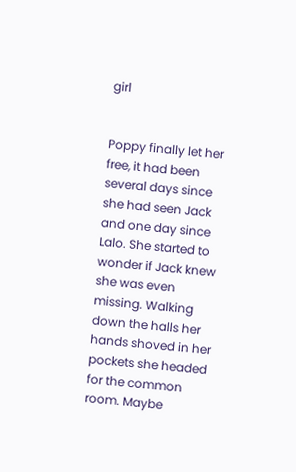girl


Poppy finally let her free, it had been several days since she had seen Jack and one day since Lalo. She started to wonder if Jack knew she was even missing. Walking down the halls her hands shoved in her pockets she headed for the common room. Maybe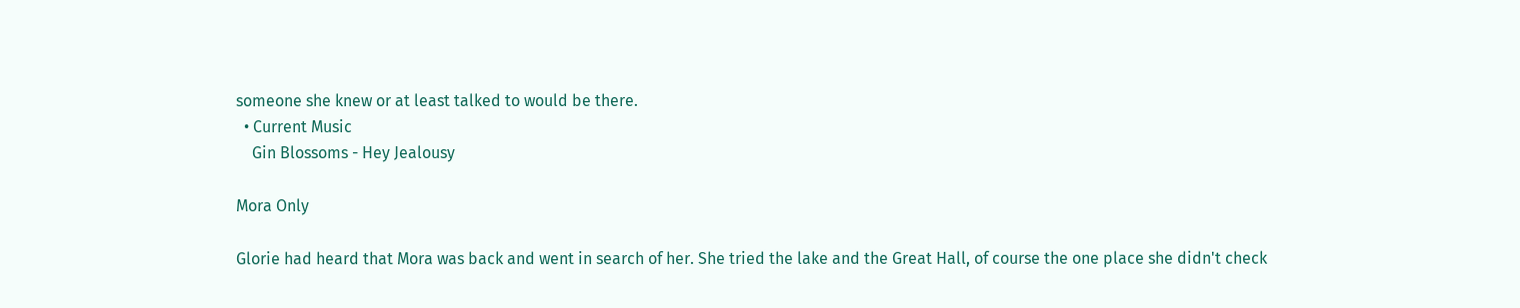someone she knew or at least talked to would be there.
  • Current Music
    Gin Blossoms - Hey Jealousy

Mora Only

Glorie had heard that Mora was back and went in search of her. She tried the lake and the Great Hall, of course the one place she didn't check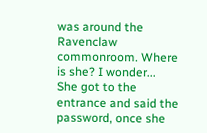was around the Ravenclaw commonroom. Where is she? I wonder... She got to the entrance and said the password, once she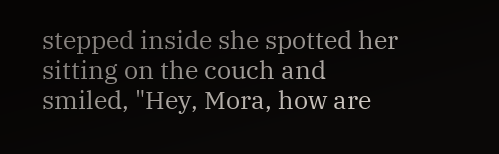stepped inside she spotted her sitting on the couch and smiled, "Hey, Mora, how are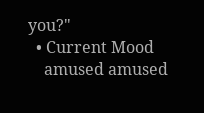you?"
  • Current Mood
    amused amused